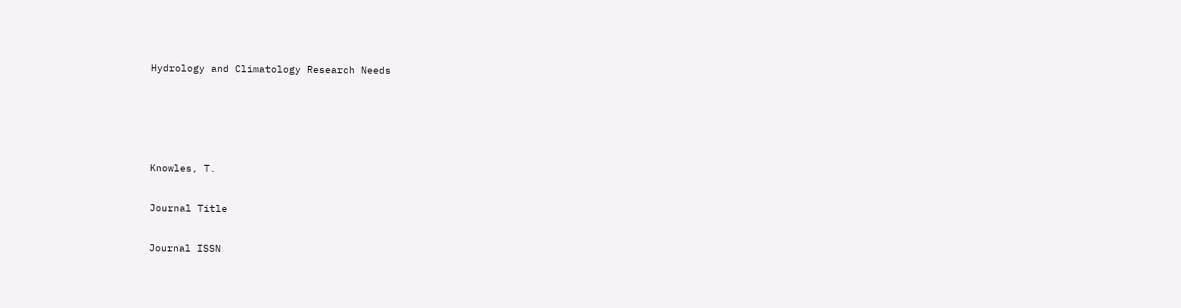Hydrology and Climatology Research Needs




Knowles, T.

Journal Title

Journal ISSN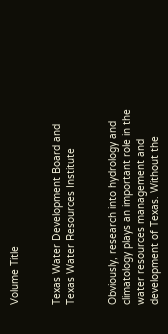Volume Title


Texas Water Development Board and Texas Water Resources Institute


Obviously, research into hydrology and climatology plays an important role in the water resources management and development of Texas. Without the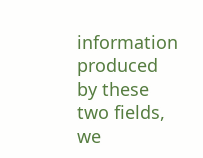information produced by these two fields, we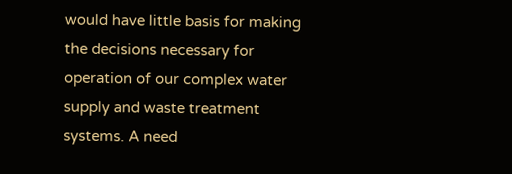would have little basis for making the decisions necessary for operation of our complex water supply and waste treatment systems. A need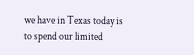we have in Texas today is to spend our limited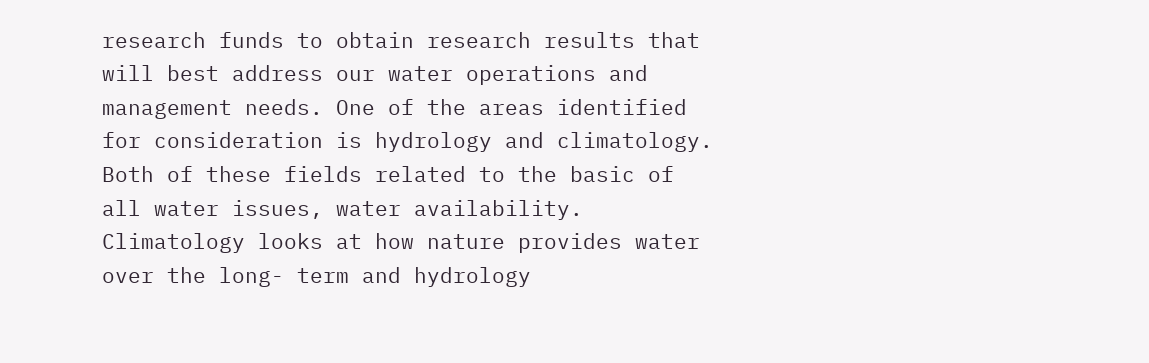research funds to obtain research results that will best address our water operations and management needs. One of the areas identified for consideration is hydrology and climatology. Both of these fields related to the basic of all water issues, water availability. Climatology looks at how nature provides water over the long- term and hydrology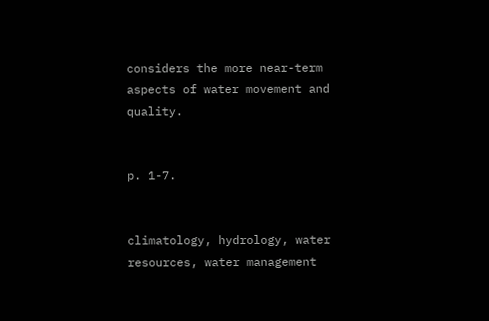considers the more near-term aspects of water movement and quality.


p. 1-7.


climatology, hydrology, water resources, water management